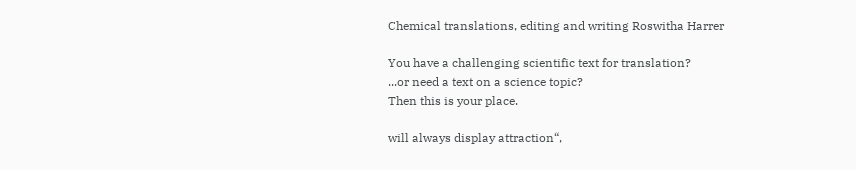Chemical translations, editing and writing Roswitha Harrer

You have a challenging scientific text for translation?
...or need a text on a science topic?
Then this is your place.

will always display attraction“,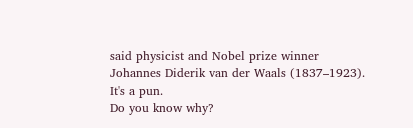said physicist and Nobel prize winner
Johannes Diderik van der Waals (1837–1923).
It's a pun.
Do you know why?